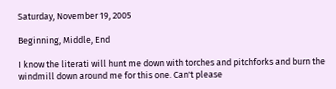Saturday, November 19, 2005

Beginning, Middle, End

I know the literati will hunt me down with torches and pitchforks and burn the windmill down around me for this one. Can't please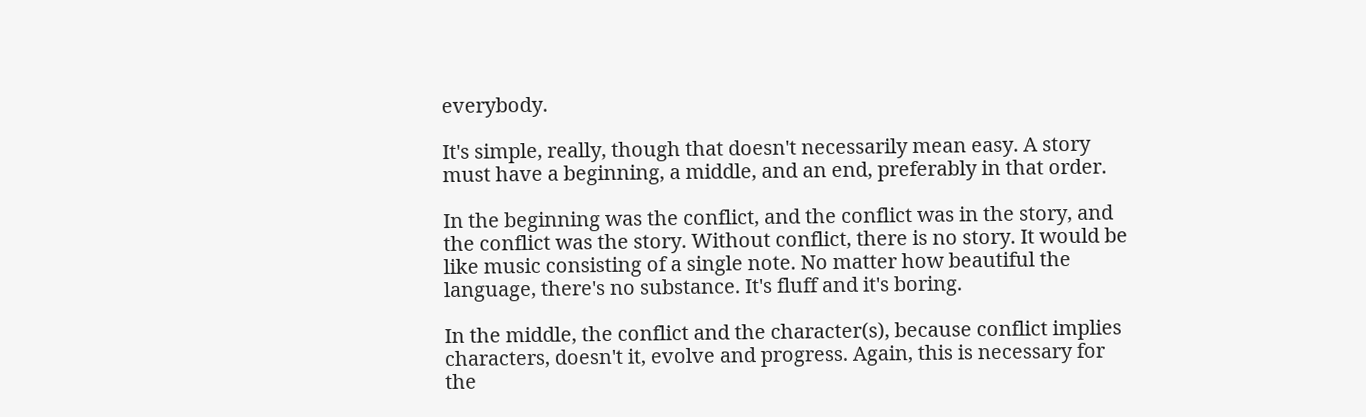everybody.

It's simple, really, though that doesn't necessarily mean easy. A story must have a beginning, a middle, and an end, preferably in that order.

In the beginning was the conflict, and the conflict was in the story, and the conflict was the story. Without conflict, there is no story. It would be like music consisting of a single note. No matter how beautiful the language, there's no substance. It's fluff and it's boring.

In the middle, the conflict and the character(s), because conflict implies characters, doesn't it, evolve and progress. Again, this is necessary for the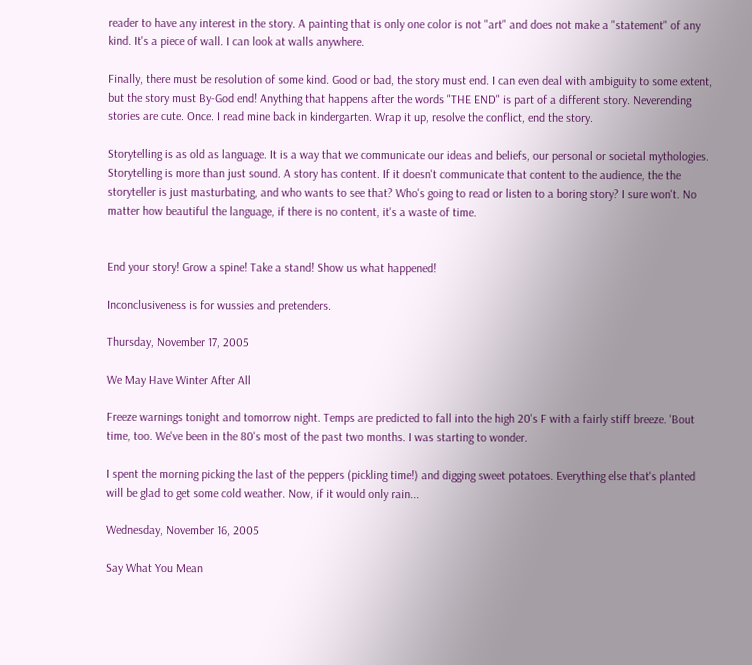reader to have any interest in the story. A painting that is only one color is not "art" and does not make a "statement" of any kind. It's a piece of wall. I can look at walls anywhere.

Finally, there must be resolution of some kind. Good or bad, the story must end. I can even deal with ambiguity to some extent, but the story must By-God end! Anything that happens after the words "THE END" is part of a different story. Neverending stories are cute. Once. I read mine back in kindergarten. Wrap it up, resolve the conflict, end the story.

Storytelling is as old as language. It is a way that we communicate our ideas and beliefs, our personal or societal mythologies. Storytelling is more than just sound. A story has content. If it doesn't communicate that content to the audience, the the storyteller is just masturbating, and who wants to see that? Who's going to read or listen to a boring story? I sure won't. No matter how beautiful the language, if there is no content, it's a waste of time.


End your story! Grow a spine! Take a stand! Show us what happened!

Inconclusiveness is for wussies and pretenders.

Thursday, November 17, 2005

We May Have Winter After All

Freeze warnings tonight and tomorrow night. Temps are predicted to fall into the high 20's F with a fairly stiff breeze. 'Bout time, too. We've been in the 80's most of the past two months. I was starting to wonder.

I spent the morning picking the last of the peppers (pickling time!) and digging sweet potatoes. Everything else that's planted will be glad to get some cold weather. Now, if it would only rain...

Wednesday, November 16, 2005

Say What You Mean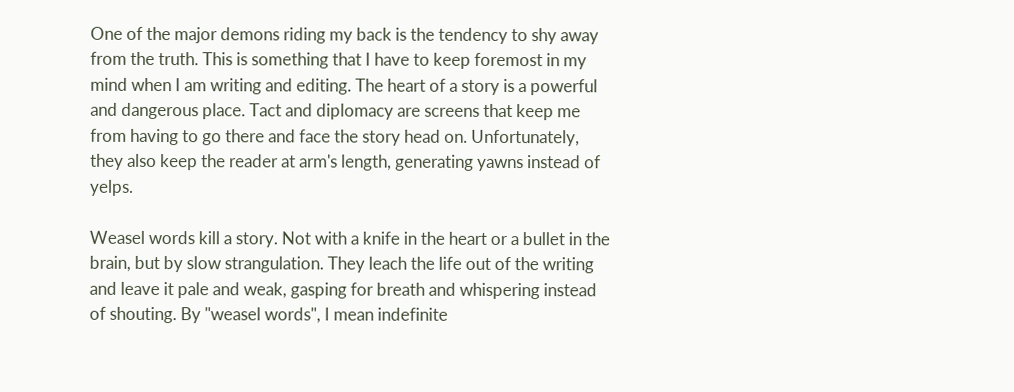One of the major demons riding my back is the tendency to shy away from the truth. This is something that I have to keep foremost in my mind when I am writing and editing. The heart of a story is a powerful and dangerous place. Tact and diplomacy are screens that keep me from having to go there and face the story head on. Unfortunately, they also keep the reader at arm's length, generating yawns instead of yelps.

Weasel words kill a story. Not with a knife in the heart or a bullet in the brain, but by slow strangulation. They leach the life out of the writing and leave it pale and weak, gasping for breath and whispering instead of shouting. By "weasel words", I mean indefinite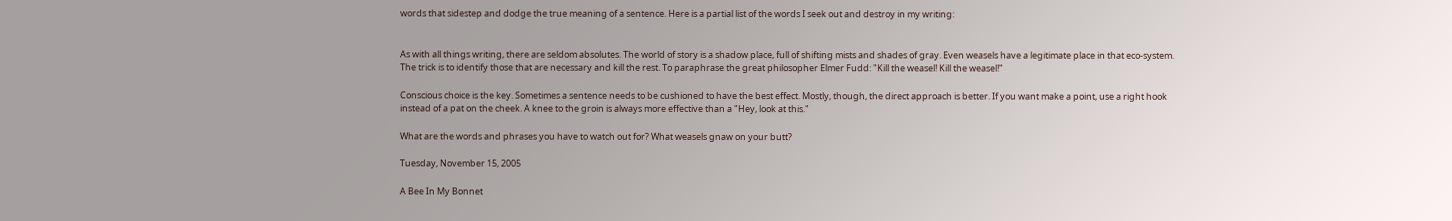words that sidestep and dodge the true meaning of a sentence. Here is a partial list of the words I seek out and destroy in my writing:


As with all things writing, there are seldom absolutes. The world of story is a shadow place, full of shifting mists and shades of gray. Even weasels have a legitimate place in that eco-system. The trick is to identify those that are necessary and kill the rest. To paraphrase the great philosopher Elmer Fudd: "Kill the weasel! Kill the weasel!"

Conscious choice is the key. Sometimes a sentence needs to be cushioned to have the best effect. Mostly, though, the direct approach is better. If you want make a point, use a right hook instead of a pat on the cheek. A knee to the groin is always more effective than a "Hey, look at this."

What are the words and phrases you have to watch out for? What weasels gnaw on your butt?

Tuesday, November 15, 2005

A Bee In My Bonnet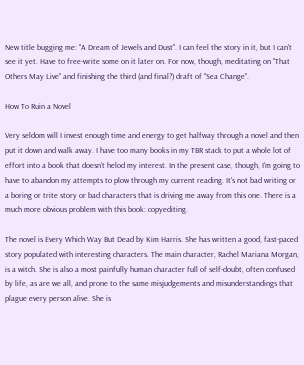New title bugging me: "A Dream of Jewels and Dust". I can feel the story in it, but I can't see it yet. Have to free-write some on it later on. For now, though, meditating on "That Others May Live" and finishing the third (and final?) draft of "Sea Change".

How To Ruin a Novel

Very seldom will I invest enough time and energy to get halfway through a novel and then put it down and walk away. I have too many books in my TBR stack to put a whole lot of effort into a book that doesn't helod my interest. In the present case, though, I'm going to have to abandon my attempts to plow through my current reading. It's not bad writing or a boring or trite story or bad characters that is driving me away from this one. There is a much more obvious problem with this book: copyediting.

The novel is Every Which Way But Dead by Kim Harris. She has written a good, fast-paced story populated with interesting characters. The main character, Rachel Mariana Morgan, is a witch. She is also a most painfully human character full of self-doubt, often confused by life, as are we all, and prone to the same misjudgements and misunderstandings that plague every person alive. She is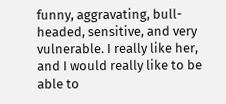funny, aggravating, bull-headed, sensitive, and very vulnerable. I really like her, and I would really like to be able to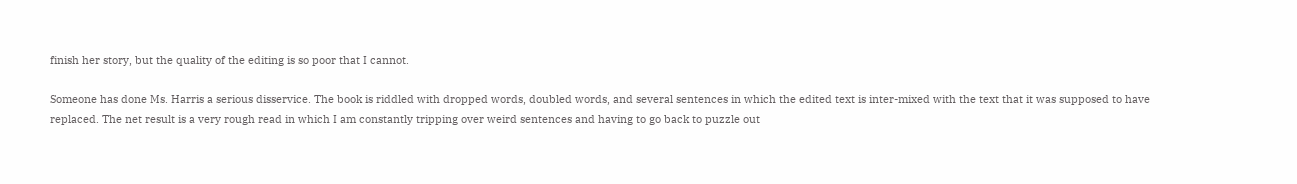finish her story, but the quality of the editing is so poor that I cannot.

Someone has done Ms. Harris a serious disservice. The book is riddled with dropped words, doubled words, and several sentences in which the edited text is inter-mixed with the text that it was supposed to have replaced. The net result is a very rough read in which I am constantly tripping over weird sentences and having to go back to puzzle out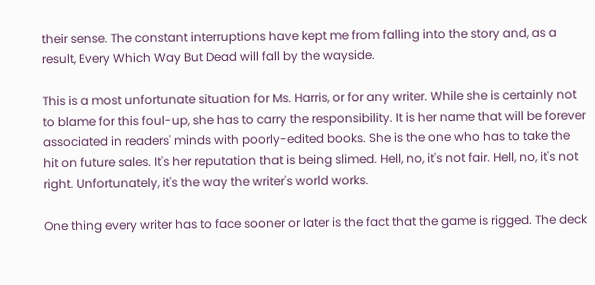their sense. The constant interruptions have kept me from falling into the story and, as a result, Every Which Way But Dead will fall by the wayside.

This is a most unfortunate situation for Ms. Harris, or for any writer. While she is certainly not to blame for this foul-up, she has to carry the responsibility. It is her name that will be forever associated in readers' minds with poorly-edited books. She is the one who has to take the hit on future sales. It's her reputation that is being slimed. Hell, no, it's not fair. Hell, no, it's not right. Unfortunately, it's the way the writer's world works.

One thing every writer has to face sooner or later is the fact that the game is rigged. The deck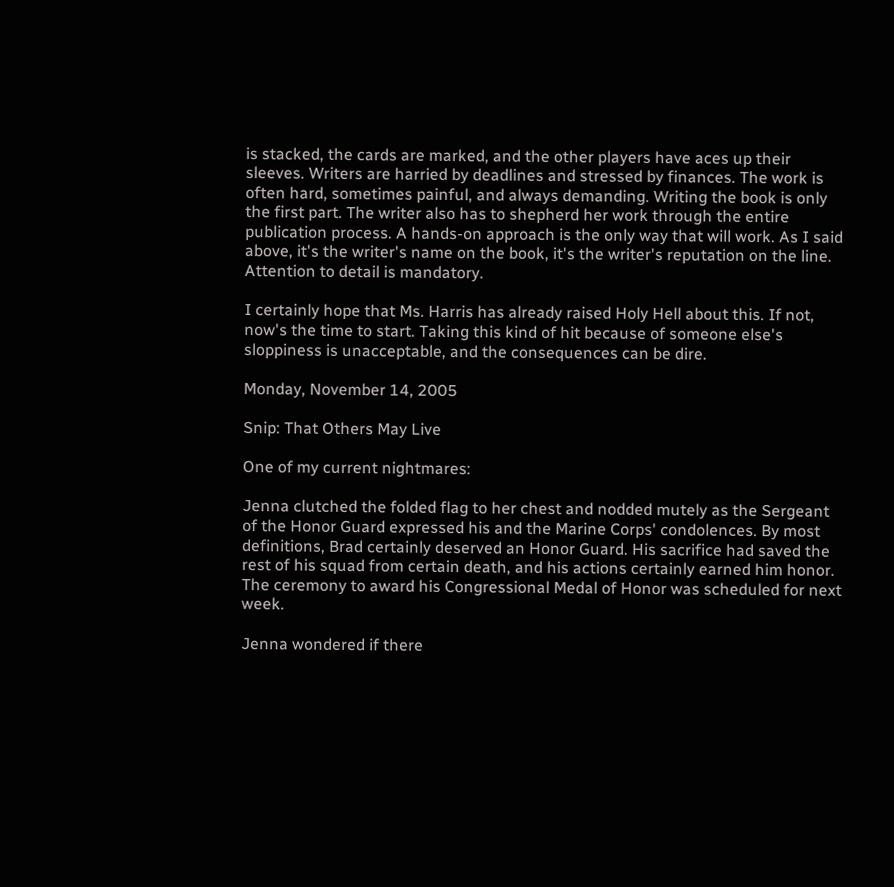is stacked, the cards are marked, and the other players have aces up their sleeves. Writers are harried by deadlines and stressed by finances. The work is often hard, sometimes painful, and always demanding. Writing the book is only the first part. The writer also has to shepherd her work through the entire publication process. A hands-on approach is the only way that will work. As I said above, it's the writer's name on the book, it's the writer's reputation on the line. Attention to detail is mandatory.

I certainly hope that Ms. Harris has already raised Holy Hell about this. If not, now's the time to start. Taking this kind of hit because of someone else's sloppiness is unacceptable, and the consequences can be dire.

Monday, November 14, 2005

Snip: That Others May Live

One of my current nightmares:

Jenna clutched the folded flag to her chest and nodded mutely as the Sergeant of the Honor Guard expressed his and the Marine Corps' condolences. By most definitions, Brad certainly deserved an Honor Guard. His sacrifice had saved the rest of his squad from certain death, and his actions certainly earned him honor. The ceremony to award his Congressional Medal of Honor was scheduled for next week.

Jenna wondered if there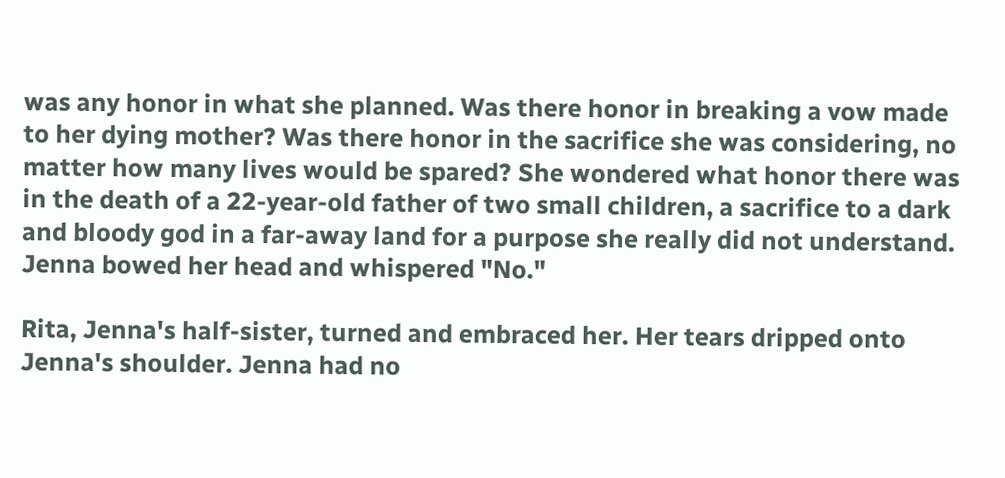was any honor in what she planned. Was there honor in breaking a vow made to her dying mother? Was there honor in the sacrifice she was considering, no matter how many lives would be spared? She wondered what honor there was in the death of a 22-year-old father of two small children, a sacrifice to a dark and bloody god in a far-away land for a purpose she really did not understand. Jenna bowed her head and whispered "No."

Rita, Jenna's half-sister, turned and embraced her. Her tears dripped onto Jenna's shoulder. Jenna had no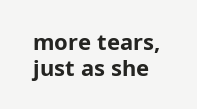more tears, just as she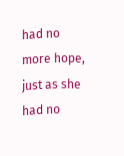had no more hope, just as she had no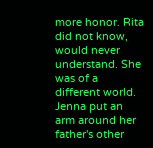more honor. Rita did not know, would never understand. She was of a different world. Jenna put an arm around her father's other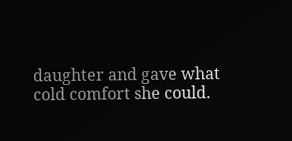daughter and gave what cold comfort she could.